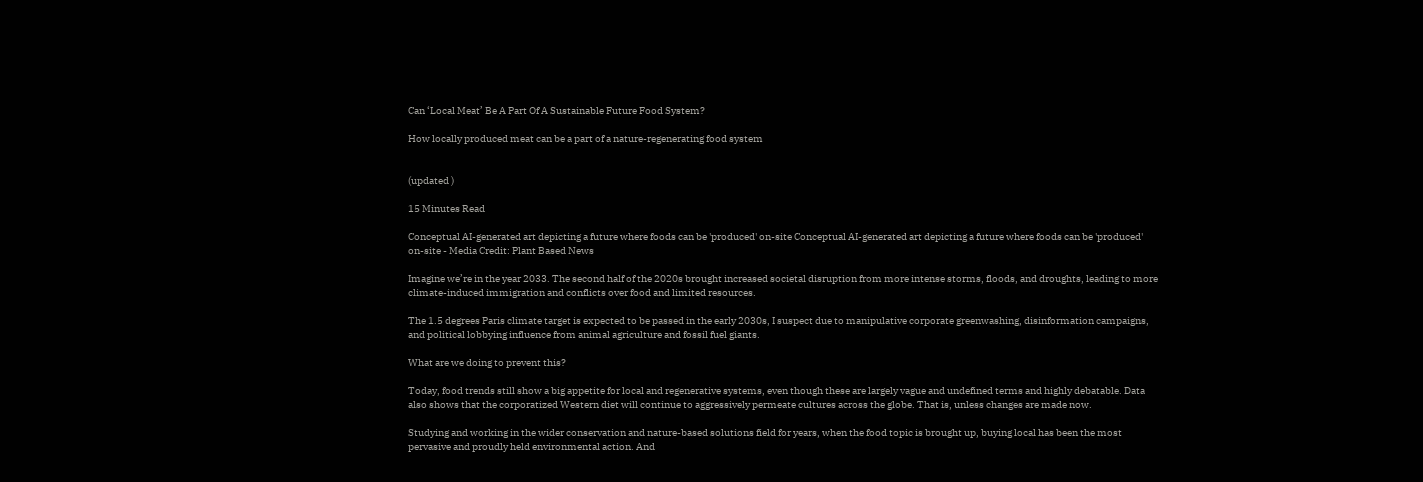Can ‘Local Meat’ Be A Part Of A Sustainable Future Food System?

How locally produced meat can be a part of a nature-regenerating food system


(updated )

15 Minutes Read

Conceptual AI-generated art depicting a future where foods can be 'produced' on-site Conceptual AI-generated art depicting a future where foods can be 'produced' on-site - Media Credit: Plant Based News

Imagine we’re in the year 2033. The second half of the 2020s brought increased societal disruption from more intense storms, floods, and droughts, leading to more climate-induced immigration and conflicts over food and limited resources.

The 1.5 degrees Paris climate target is expected to be passed in the early 2030s, I suspect due to manipulative corporate greenwashing, disinformation campaigns, and political lobbying influence from animal agriculture and fossil fuel giants.

What are we doing to prevent this?

Today, food trends still show a big appetite for local and regenerative systems, even though these are largely vague and undefined terms and highly debatable. Data also shows that the corporatized Western diet will continue to aggressively permeate cultures across the globe. That is, unless changes are made now.

Studying and working in the wider conservation and nature-based solutions field for years, when the food topic is brought up, buying local has been the most pervasive and proudly held environmental action. And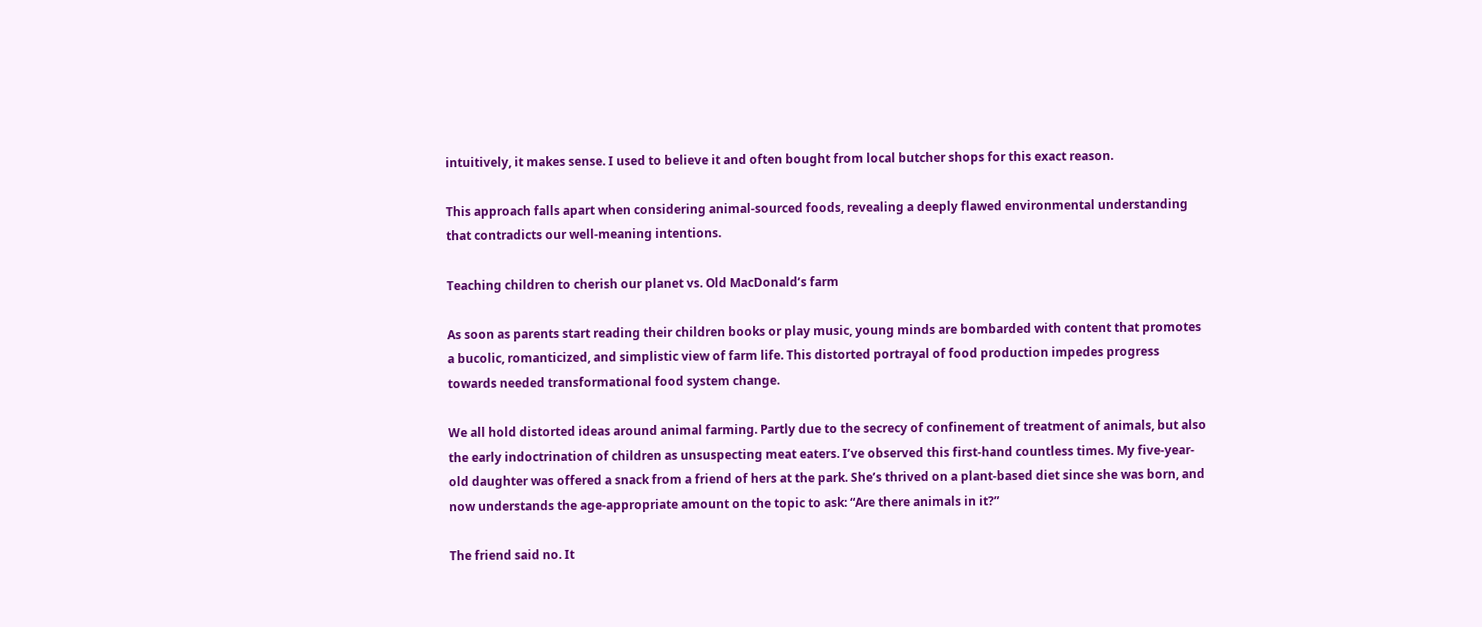intuitively, it makes sense. I used to believe it and often bought from local butcher shops for this exact reason.

This approach falls apart when considering animal-sourced foods, revealing a deeply flawed environmental understanding that contradicts our well-meaning intentions.

Teaching children to cherish our planet vs. Old MacDonald’s farm

As soon as parents start reading their children books or play music, young minds are bombarded with content that promotes a bucolic, romanticized, and simplistic view of farm life. This distorted portrayal of food production impedes progress towards needed transformational food system change.

We all hold distorted ideas around animal farming. Partly due to the secrecy of confinement of treatment of animals, but also the early indoctrination of children as unsuspecting meat eaters. I’ve observed this first-hand countless times. My five-year-old daughter was offered a snack from a friend of hers at the park. She’s thrived on a plant-based diet since she was born, and now understands the age-appropriate amount on the topic to ask: “Are there animals in it?”

The friend said no. It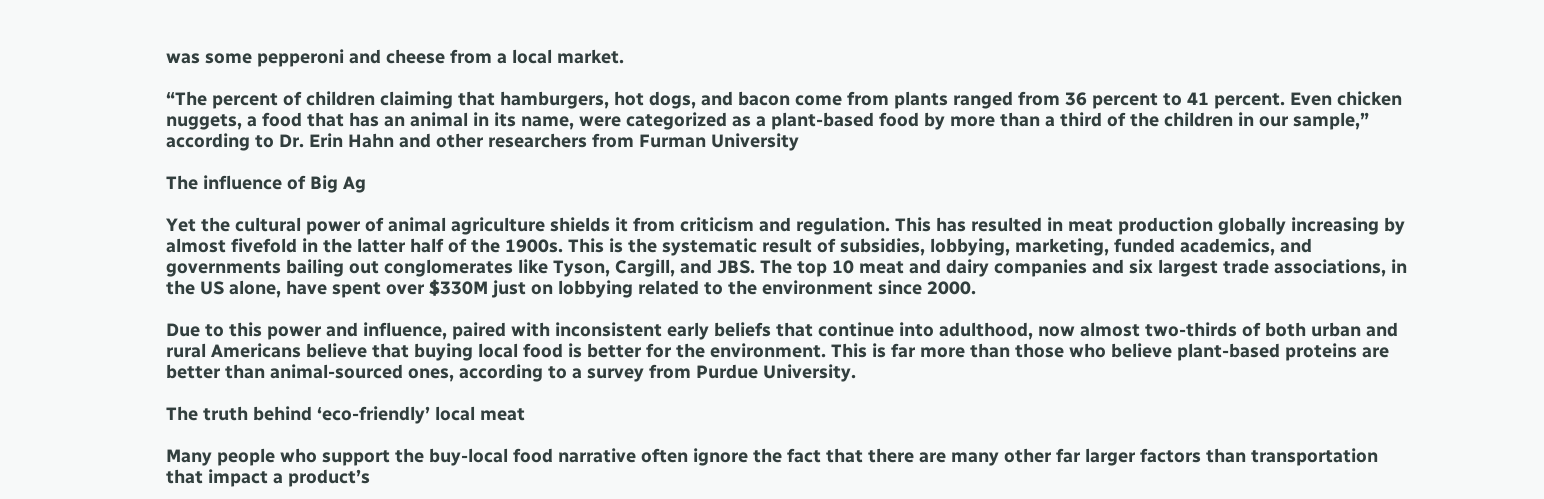was some pepperoni and cheese from a local market.

“The percent of children claiming that hamburgers, hot dogs, and bacon come from plants ranged from 36 percent to 41 percent. Even chicken nuggets, a food that has an animal in its name, were categorized as a plant-based food by more than a third of the children in our sample,” according to Dr. Erin Hahn and other researchers from Furman University

The influence of Big Ag

Yet the cultural power of animal agriculture shields it from criticism and regulation. This has resulted in meat production globally increasing by almost fivefold in the latter half of the 1900s. This is the systematic result of subsidies, lobbying, marketing, funded academics, and governments bailing out conglomerates like Tyson, Cargill, and JBS. The top 10 meat and dairy companies and six largest trade associations, in the US alone, have spent over $330M just on lobbying related to the environment since 2000.

Due to this power and influence, paired with inconsistent early beliefs that continue into adulthood, now almost two-thirds of both urban and rural Americans believe that buying local food is better for the environment. This is far more than those who believe plant-based proteins are better than animal-sourced ones, according to a survey from Purdue University.

The truth behind ‘eco-friendly’ local meat

Many people who support the buy-local food narrative often ignore the fact that there are many other far larger factors than transportation that impact a product’s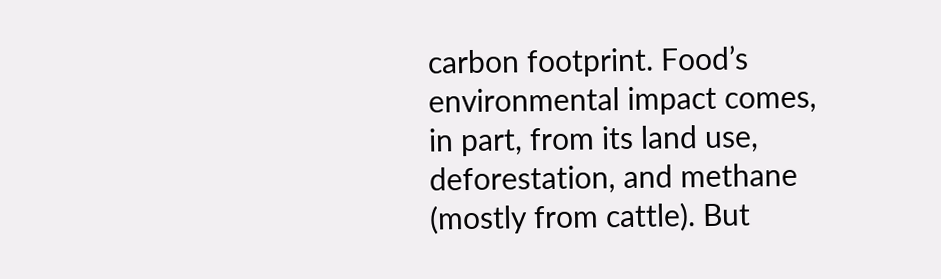carbon footprint. Food’s environmental impact comes, in part, from its land use, deforestation, and methane (mostly from cattle). But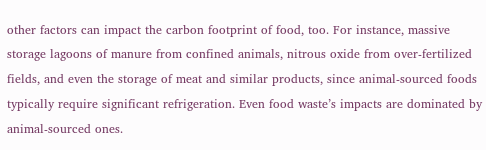other factors can impact the carbon footprint of food, too. For instance, massive storage lagoons of manure from confined animals, nitrous oxide from over-fertilized fields, and even the storage of meat and similar products, since animal-sourced foods typically require significant refrigeration. Even food waste’s impacts are dominated by animal-sourced ones.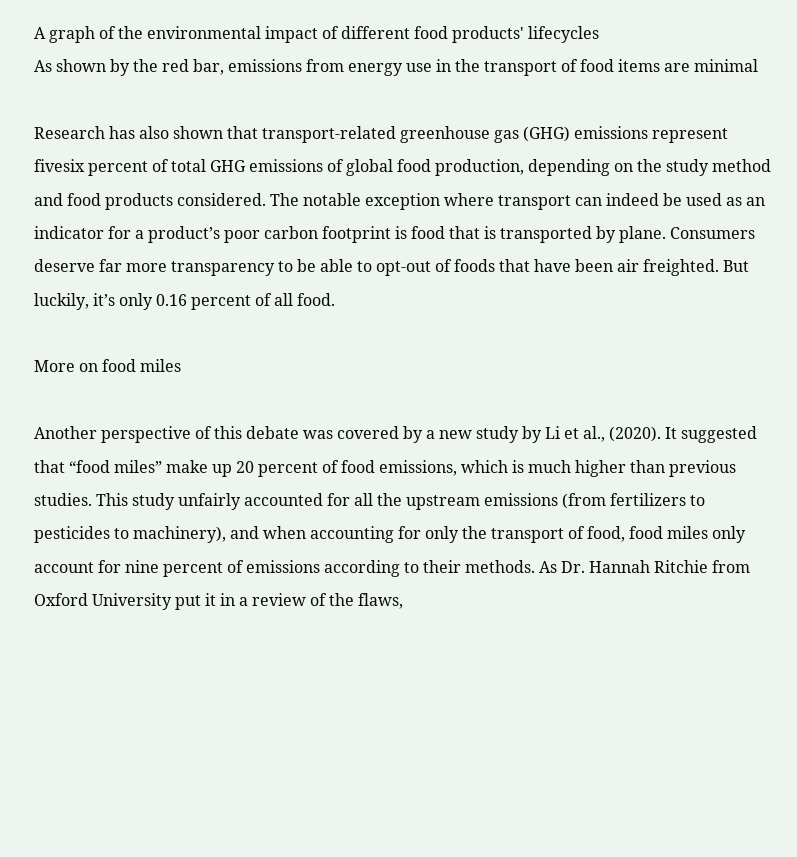A graph of the environmental impact of different food products' lifecycles
As shown by the red bar, emissions from energy use in the transport of food items are minimal

Research has also shown that transport-related greenhouse gas (GHG) emissions represent fivesix percent of total GHG emissions of global food production, depending on the study method and food products considered. The notable exception where transport can indeed be used as an indicator for a product’s poor carbon footprint is food that is transported by plane. Consumers deserve far more transparency to be able to opt-out of foods that have been air freighted. But luckily, it’s only 0.16 percent of all food.

More on food miles

Another perspective of this debate was covered by a new study by Li et al., (2020). It suggested that “food miles” make up 20 percent of food emissions, which is much higher than previous studies. This study unfairly accounted for all the upstream emissions (from fertilizers to pesticides to machinery), and when accounting for only the transport of food, food miles only account for nine percent of emissions according to their methods. As Dr. Hannah Ritchie from Oxford University put it in a review of the flaws,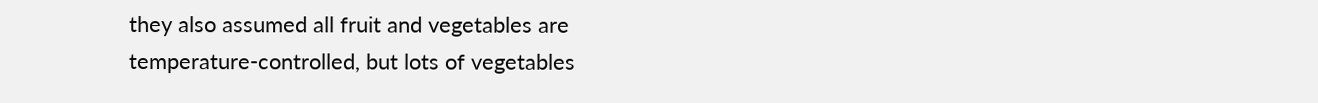they also assumed all fruit and vegetables are temperature-controlled, but lots of vegetables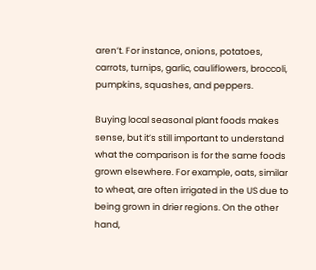aren’t. For instance, onions, potatoes, carrots, turnips, garlic, cauliflowers, broccoli, pumpkins, squashes, and peppers.

Buying local seasonal plant foods makes sense, but it’s still important to understand what the comparison is for the same foods grown elsewhere. For example, oats, similar to wheat, are often irrigated in the US due to being grown in drier regions. On the other hand,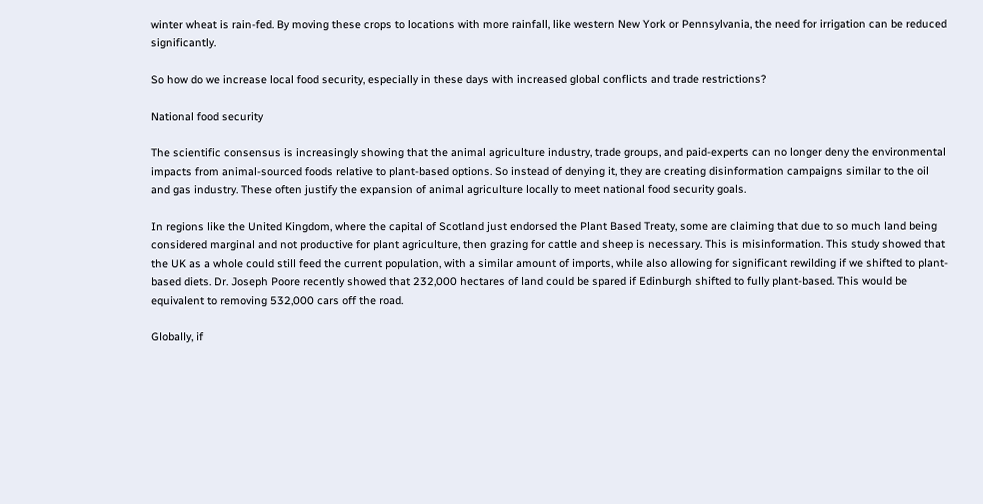winter wheat is rain-fed. By moving these crops to locations with more rainfall, like western New York or Pennsylvania, the need for irrigation can be reduced significantly.

So how do we increase local food security, especially in these days with increased global conflicts and trade restrictions?

National food security

The scientific consensus is increasingly showing that the animal agriculture industry, trade groups, and paid-experts can no longer deny the environmental impacts from animal-sourced foods relative to plant-based options. So instead of denying it, they are creating disinformation campaigns similar to the oil and gas industry. These often justify the expansion of animal agriculture locally to meet national food security goals.

In regions like the United Kingdom, where the capital of Scotland just endorsed the Plant Based Treaty, some are claiming that due to so much land being considered marginal and not productive for plant agriculture, then grazing for cattle and sheep is necessary. This is misinformation. This study showed that the UK as a whole could still feed the current population, with a similar amount of imports, while also allowing for significant rewilding if we shifted to plant-based diets. Dr. Joseph Poore recently showed that 232,000 hectares of land could be spared if Edinburgh shifted to fully plant-based. This would be equivalent to removing 532,000 cars off the road.

Globally, if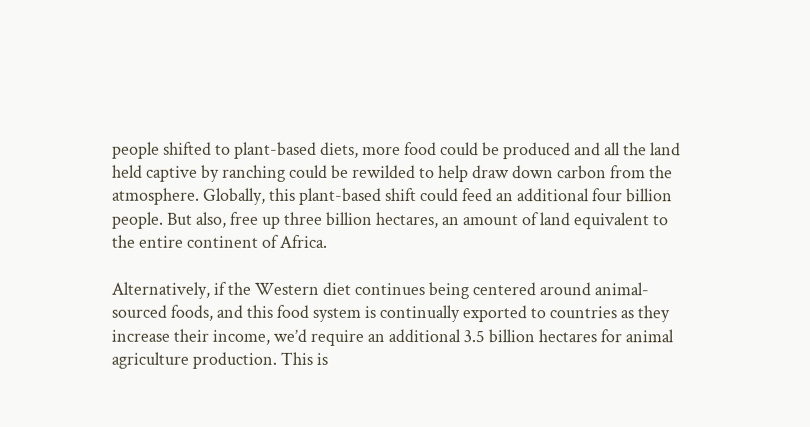people shifted to plant-based diets, more food could be produced and all the land held captive by ranching could be rewilded to help draw down carbon from the atmosphere. Globally, this plant-based shift could feed an additional four billion people. But also, free up three billion hectares, an amount of land equivalent to the entire continent of Africa.

Alternatively, if the Western diet continues being centered around animal-sourced foods, and this food system is continually exported to countries as they increase their income, we’d require an additional 3.5 billion hectares for animal agriculture production. This is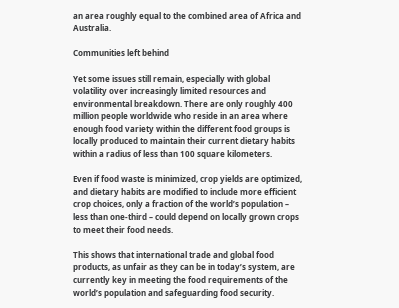an area roughly equal to the combined area of Africa and Australia.

Communities left behind

Yet some issues still remain, especially with global volatility over increasingly limited resources and environmental breakdown. There are only roughly 400 million people worldwide who reside in an area where enough food variety within the different food groups is locally produced to maintain their current dietary habits within a radius of less than 100 square kilometers.

Even if food waste is minimized, crop yields are optimized, and dietary habits are modified to include more efficient crop choices, only a fraction of the world’s population – less than one-third – could depend on locally grown crops to meet their food needs.

This shows that international trade and global food products, as unfair as they can be in today’s system, are currently key in meeting the food requirements of the world’s population and safeguarding food security.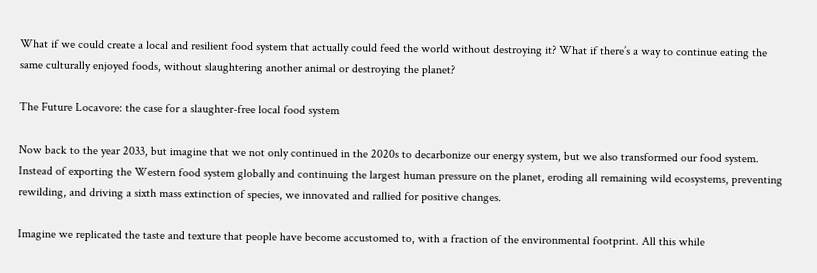What if we could create a local and resilient food system that actually could feed the world without destroying it? What if there’s a way to continue eating the same culturally enjoyed foods, without slaughtering another animal or destroying the planet?

The Future Locavore: the case for a slaughter-free local food system

Now back to the year 2033, but imagine that we not only continued in the 2020s to decarbonize our energy system, but we also transformed our food system. Instead of exporting the Western food system globally and continuing the largest human pressure on the planet, eroding all remaining wild ecosystems, preventing rewilding, and driving a sixth mass extinction of species, we innovated and rallied for positive changes.

Imagine we replicated the taste and texture that people have become accustomed to, with a fraction of the environmental footprint. All this while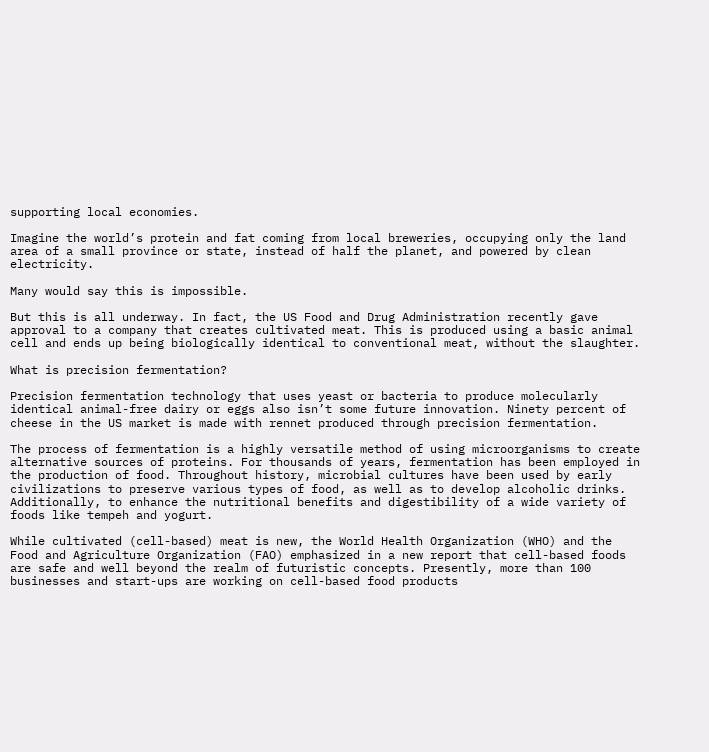supporting local economies.

Imagine the world’s protein and fat coming from local breweries, occupying only the land area of a small province or state, instead of half the planet, and powered by clean electricity.

Many would say this is impossible.

But this is all underway. In fact, the US Food and Drug Administration recently gave approval to a company that creates cultivated meat. This is produced using a basic animal cell and ends up being biologically identical to conventional meat, without the slaughter.

What is precision fermentation?

Precision fermentation technology that uses yeast or bacteria to produce molecularly identical animal-free dairy or eggs also isn’t some future innovation. Ninety percent of cheese in the US market is made with rennet produced through precision fermentation.

The process of fermentation is a highly versatile method of using microorganisms to create alternative sources of proteins. For thousands of years, fermentation has been employed in the production of food. Throughout history, microbial cultures have been used by early civilizations to preserve various types of food, as well as to develop alcoholic drinks. Additionally, to enhance the nutritional benefits and digestibility of a wide variety of foods like tempeh and yogurt.

While cultivated (cell-based) meat is new, the World Health Organization (WHO) and the Food and Agriculture Organization (FAO) emphasized in a new report that cell-based foods are safe and well beyond the realm of futuristic concepts. Presently, more than 100 businesses and start-ups are working on cell-based food products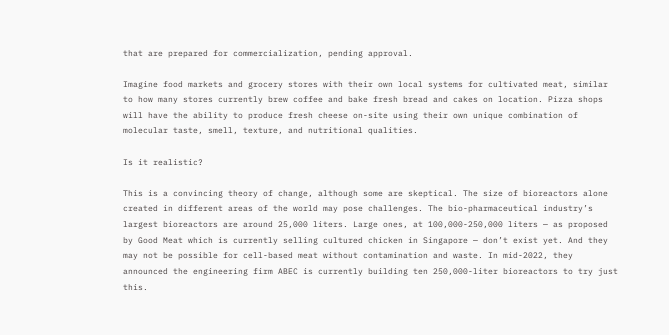that are prepared for commercialization, pending approval.

Imagine food markets and grocery stores with their own local systems for cultivated meat, similar to how many stores currently brew coffee and bake fresh bread and cakes on location. Pizza shops will have the ability to produce fresh cheese on-site using their own unique combination of molecular taste, smell, texture, and nutritional qualities.

Is it realistic?

This is a convincing theory of change, although some are skeptical. The size of bioreactors alone created in different areas of the world may pose challenges. The bio-pharmaceutical industry’s largest bioreactors are around 25,000 liters. Large ones, at 100,000-250,000 liters — as proposed by Good Meat which is currently selling cultured chicken in Singapore — don’t exist yet. And they may not be possible for cell-based meat without contamination and waste. In mid-2022, they announced the engineering firm ABEC is currently building ten 250,000-liter bioreactors to try just this.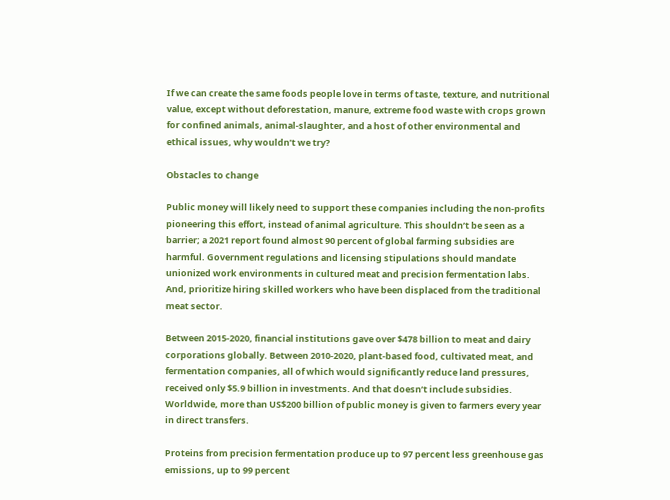If we can create the same foods people love in terms of taste, texture, and nutritional value, except without deforestation, manure, extreme food waste with crops grown for confined animals, animal-slaughter, and a host of other environmental and ethical issues, why wouldn’t we try?

Obstacles to change

Public money will likely need to support these companies including the non-profits pioneering this effort, instead of animal agriculture. This shouldn’t be seen as a barrier; a 2021 report found almost 90 percent of global farming subsidies are harmful. Government regulations and licensing stipulations should mandate unionized work environments in cultured meat and precision fermentation labs. And, prioritize hiring skilled workers who have been displaced from the traditional meat sector.

Between 2015-2020, financial institutions gave over $478 billion to meat and dairy corporations globally. Between 2010-2020, plant-based food, cultivated meat, and fermentation companies, all of which would significantly reduce land pressures, received only $5.9 billion in investments. And that doesn’t include subsidies. Worldwide, more than US$200 billion of public money is given to farmers every year in direct transfers.

Proteins from precision fermentation produce up to 97 percent less greenhouse gas emissions, up to 99 percent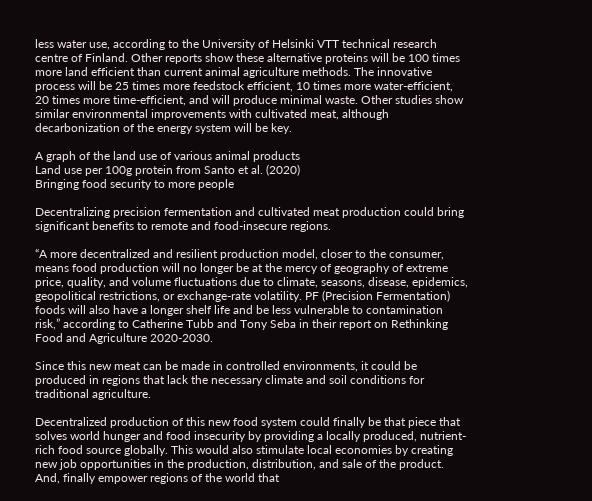less water use, according to the University of Helsinki VTT technical research centre of Finland. Other reports show these alternative proteins will be 100 times more land efficient than current animal agriculture methods. The innovative process will be 25 times more feedstock efficient, 10 times more water-efficient, 20 times more time-efficient, and will produce minimal waste. Other studies show similar environmental improvements with cultivated meat, although decarbonization of the energy system will be key.

A graph of the land use of various animal products
Land use per 100g protein from Santo et al. (2020)
Bringing food security to more people

Decentralizing precision fermentation and cultivated meat production could bring significant benefits to remote and food-insecure regions.

“A more decentralized and resilient production model, closer to the consumer, means food production will no longer be at the mercy of geography of extreme price, quality, and volume fluctuations due to climate, seasons, disease, epidemics, geopolitical restrictions, or exchange-rate volatility. PF (Precision Fermentation) foods will also have a longer shelf life and be less vulnerable to contamination risk,” according to Catherine Tubb and Tony Seba in their report on Rethinking Food and Agriculture 2020-2030.

Since this new meat can be made in controlled environments, it could be produced in regions that lack the necessary climate and soil conditions for traditional agriculture.

Decentralized production of this new food system could finally be that piece that solves world hunger and food insecurity by providing a locally produced, nutrient-rich food source globally. This would also stimulate local economies by creating new job opportunities in the production, distribution, and sale of the product. And, finally empower regions of the world that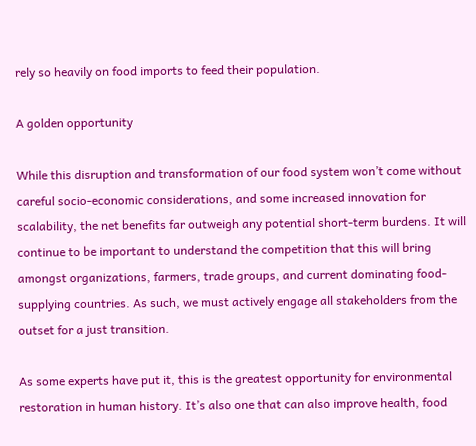rely so heavily on food imports to feed their population.

A golden opportunity

While this disruption and transformation of our food system won’t come without careful socio-economic considerations, and some increased innovation for scalability, the net benefits far outweigh any potential short-term burdens. It will continue to be important to understand the competition that this will bring amongst organizations, farmers, trade groups, and current dominating food-supplying countries. As such, we must actively engage all stakeholders from the outset for a just transition.

As some experts have put it, this is the greatest opportunity for environmental restoration in human history. It’s also one that can also improve health, food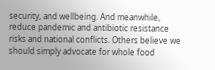security, and wellbeing. And meanwhile, reduce pandemic and antibiotic resistance risks and national conflicts. Others believe we should simply advocate for whole food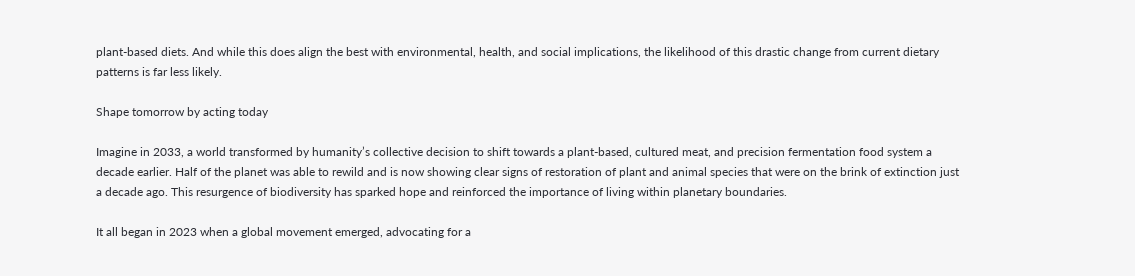plant-based diets. And while this does align the best with environmental, health, and social implications, the likelihood of this drastic change from current dietary patterns is far less likely.

Shape tomorrow by acting today

Imagine in 2033, a world transformed by humanity’s collective decision to shift towards a plant-based, cultured meat, and precision fermentation food system a decade earlier. Half of the planet was able to rewild and is now showing clear signs of restoration of plant and animal species that were on the brink of extinction just a decade ago. This resurgence of biodiversity has sparked hope and reinforced the importance of living within planetary boundaries.

It all began in 2023 when a global movement emerged, advocating for a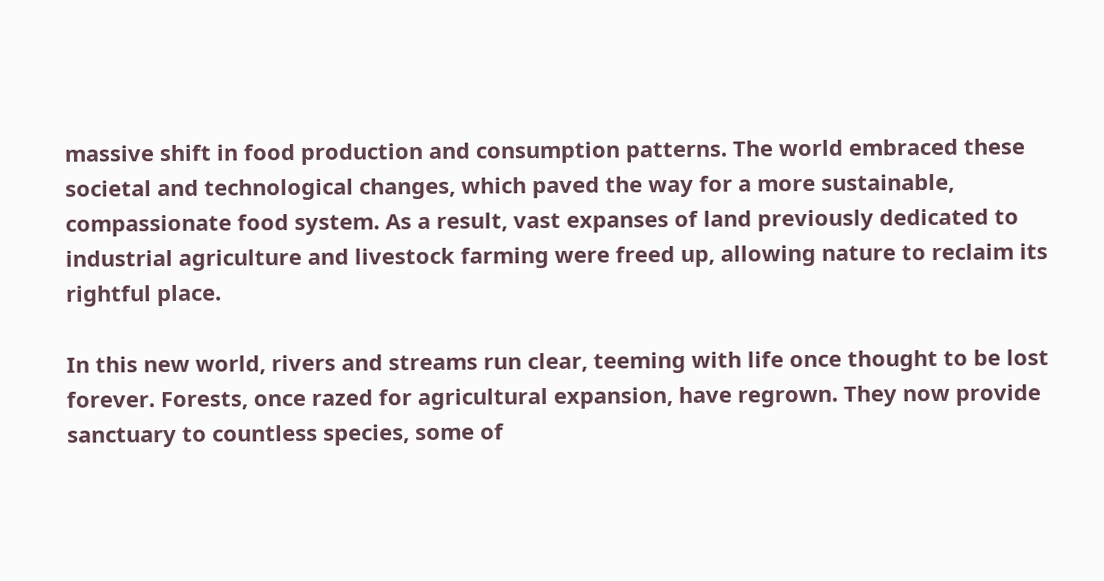massive shift in food production and consumption patterns. The world embraced these societal and technological changes, which paved the way for a more sustainable, compassionate food system. As a result, vast expanses of land previously dedicated to industrial agriculture and livestock farming were freed up, allowing nature to reclaim its rightful place.

In this new world, rivers and streams run clear, teeming with life once thought to be lost forever. Forests, once razed for agricultural expansion, have regrown. They now provide sanctuary to countless species, some of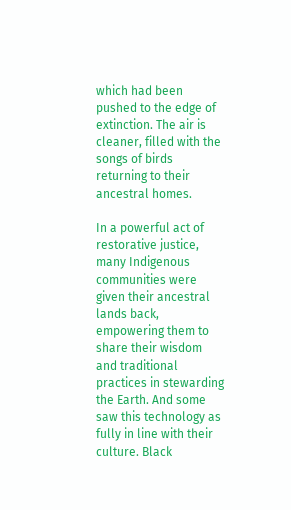which had been pushed to the edge of extinction. The air is cleaner, filled with the songs of birds returning to their ancestral homes.

In a powerful act of restorative justice, many Indigenous communities were given their ancestral lands back, empowering them to share their wisdom and traditional practices in stewarding the Earth. And some saw this technology as fully in line with their culture. Black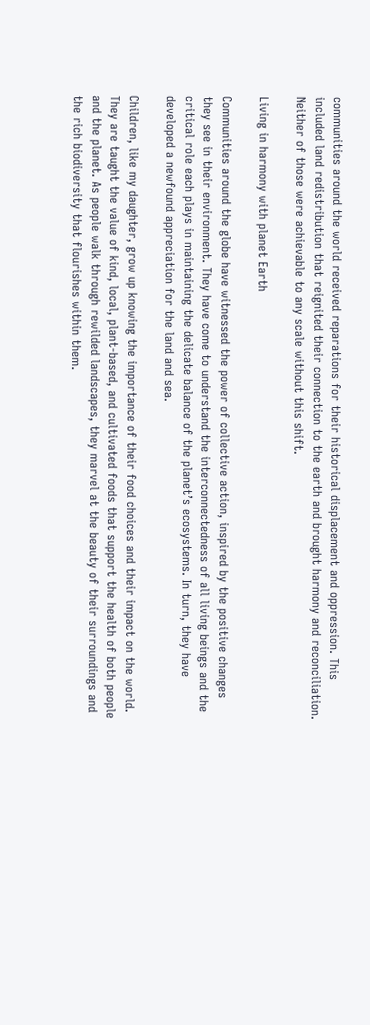communities around the world received reparations for their historical displacement and oppression. This included land redistribution that reignited their connection to the earth and brought harmony and reconciliation. Neither of those were achievable to any scale without this shift.

Living in harmony with planet Earth

Communities around the globe have witnessed the power of collective action, inspired by the positive changes they see in their environment. They have come to understand the interconnectedness of all living beings and the critical role each plays in maintaining the delicate balance of the planet’s ecosystems. In turn, they have developed a newfound appreciation for the land and sea.

Children, like my daughter, grow up knowing the importance of their food choices and their impact on the world. They are taught the value of kind, local, plant-based, and cultivated foods that support the health of both people and the planet. As people walk through rewilded landscapes, they marvel at the beauty of their surroundings and the rich biodiversity that flourishes within them.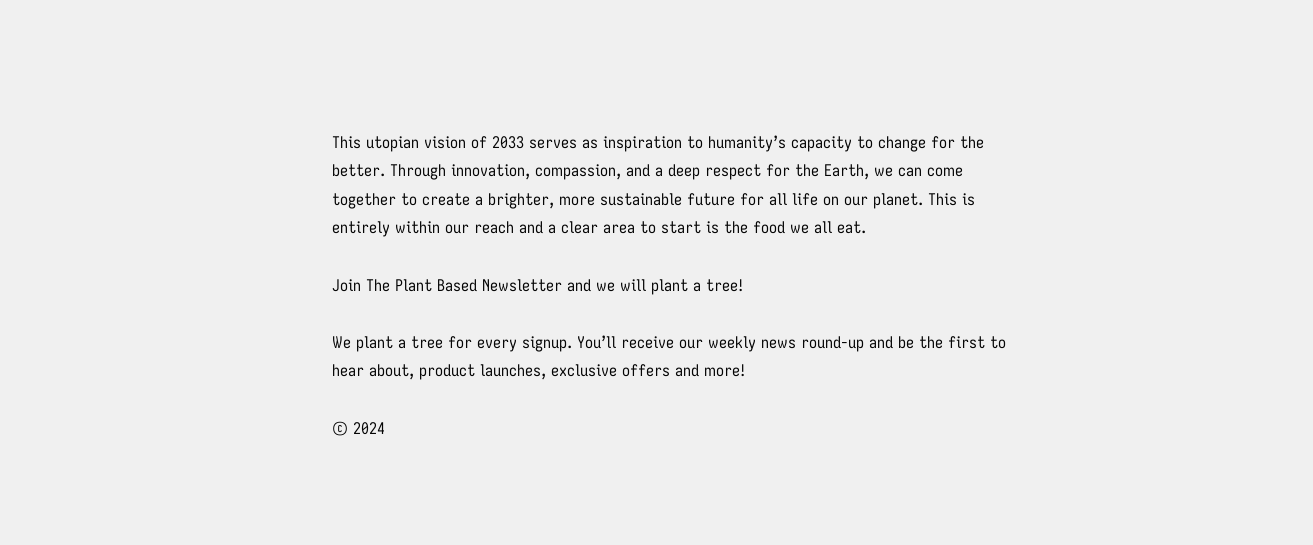This utopian vision of 2033 serves as inspiration to humanity’s capacity to change for the better. Through innovation, compassion, and a deep respect for the Earth, we can come together to create a brighter, more sustainable future for all life on our planet. This is entirely within our reach and a clear area to start is the food we all eat.

Join The Plant Based Newsletter and we will plant a tree!

We plant a tree for every signup. You’ll receive our weekly news round-up and be the first to hear about, product launches, exclusive offers and more!

© 2024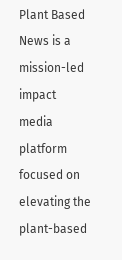Plant Based News is a mission-led impact media platform focused on elevating the plant-based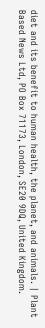diet and its benefit to human health, the planet, and animals. | Plant Based News Ltd, PO Box 71173, London, SE20 9DQ, United Kingdom.